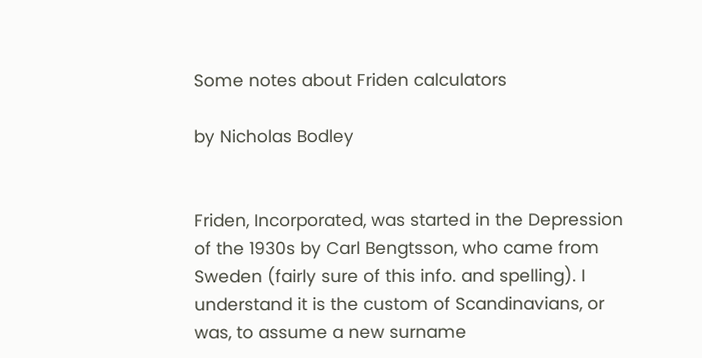Some notes about Friden calculators

by Nicholas Bodley


Friden, Incorporated, was started in the Depression of the 1930s by Carl Bengtsson, who came from Sweden (fairly sure of this info. and spelling). I understand it is the custom of Scandinavians, or was, to assume a new surname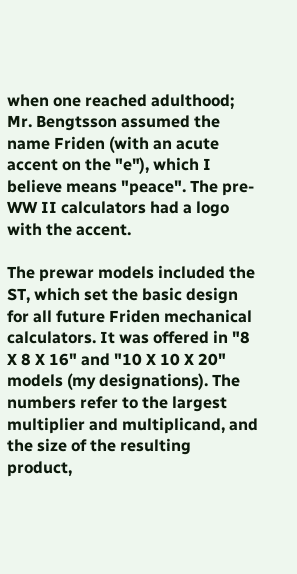when one reached adulthood; Mr. Bengtsson assumed the name Friden (with an acute accent on the "e"), which I believe means "peace". The pre-WW II calculators had a logo with the accent.

The prewar models included the ST, which set the basic design for all future Friden mechanical calculators. It was offered in "8 X 8 X 16" and "10 X 10 X 20" models (my designations). The numbers refer to the largest multiplier and multiplicand, and the size of the resulting product,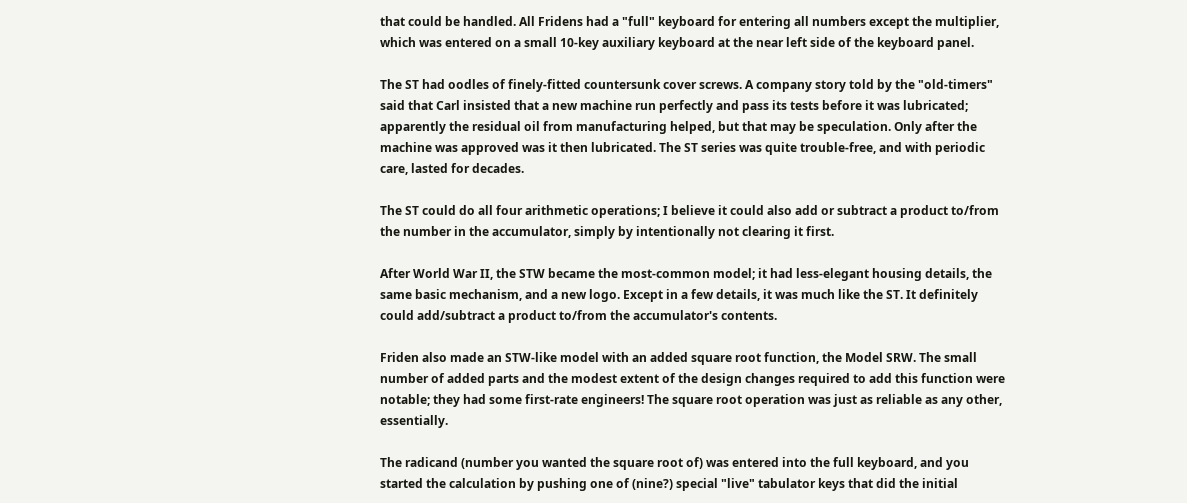that could be handled. All Fridens had a "full" keyboard for entering all numbers except the multiplier, which was entered on a small 10-key auxiliary keyboard at the near left side of the keyboard panel.

The ST had oodles of finely-fitted countersunk cover screws. A company story told by the "old-timers" said that Carl insisted that a new machine run perfectly and pass its tests before it was lubricated; apparently the residual oil from manufacturing helped, but that may be speculation. Only after the machine was approved was it then lubricated. The ST series was quite trouble-free, and with periodic care, lasted for decades.

The ST could do all four arithmetic operations; I believe it could also add or subtract a product to/from the number in the accumulator, simply by intentionally not clearing it first.

After World War II, the STW became the most-common model; it had less-elegant housing details, the same basic mechanism, and a new logo. Except in a few details, it was much like the ST. It definitely could add/subtract a product to/from the accumulator's contents.

Friden also made an STW-like model with an added square root function, the Model SRW. The small number of added parts and the modest extent of the design changes required to add this function were notable; they had some first-rate engineers! The square root operation was just as reliable as any other, essentially.

The radicand (number you wanted the square root of) was entered into the full keyboard, and you started the calculation by pushing one of (nine?) special "live" tabulator keys that did the initial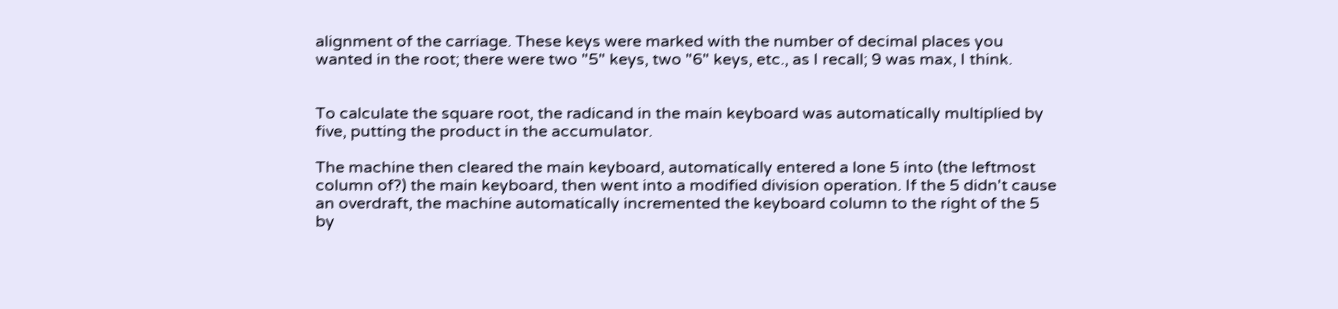alignment of the carriage. These keys were marked with the number of decimal places you wanted in the root; there were two "5" keys, two "6" keys, etc., as I recall; 9 was max, I think.


To calculate the square root, the radicand in the main keyboard was automatically multiplied by five, putting the product in the accumulator.

The machine then cleared the main keyboard, automatically entered a lone 5 into (the leftmost column of?) the main keyboard, then went into a modified division operation. If the 5 didn't cause an overdraft, the machine automatically incremented the keyboard column to the right of the 5 by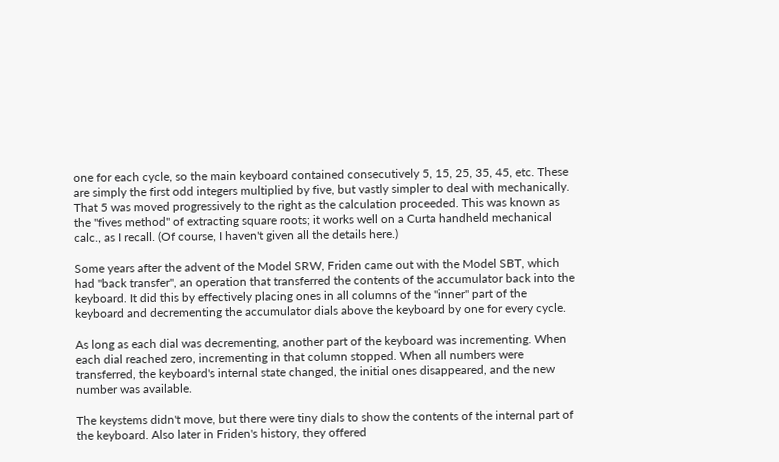one for each cycle, so the main keyboard contained consecutively 5, 15, 25, 35, 45, etc. These are simply the first odd integers multiplied by five, but vastly simpler to deal with mechanically. That 5 was moved progressively to the right as the calculation proceeded. This was known as the "fives method" of extracting square roots; it works well on a Curta handheld mechanical calc., as I recall. (Of course, I haven't given all the details here.)

Some years after the advent of the Model SRW, Friden came out with the Model SBT, which had "back transfer", an operation that transferred the contents of the accumulator back into the keyboard. It did this by effectively placing ones in all columns of the "inner" part of the keyboard and decrementing the accumulator dials above the keyboard by one for every cycle.

As long as each dial was decrementing, another part of the keyboard was incrementing. When each dial reached zero, incrementing in that column stopped. When all numbers were transferred, the keyboard's internal state changed, the initial ones disappeared, and the new number was available.

The keystems didn't move, but there were tiny dials to show the contents of the internal part of the keyboard. Also later in Friden's history, they offered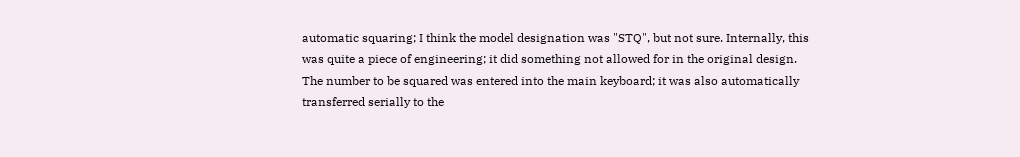automatic squaring; I think the model designation was "STQ", but not sure. Internally, this was quite a piece of engineering; it did something not allowed for in the original design. The number to be squared was entered into the main keyboard; it was also automatically transferred serially to the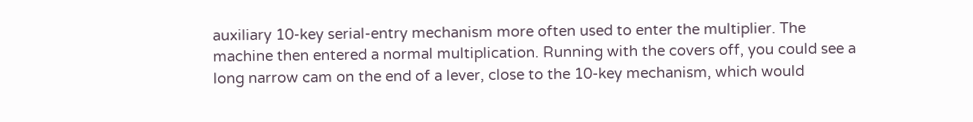auxiliary 10-key serial-entry mechanism more often used to enter the multiplier. The machine then entered a normal multiplication. Running with the covers off, you could see a long narrow cam on the end of a lever, close to the 10-key mechanism, which would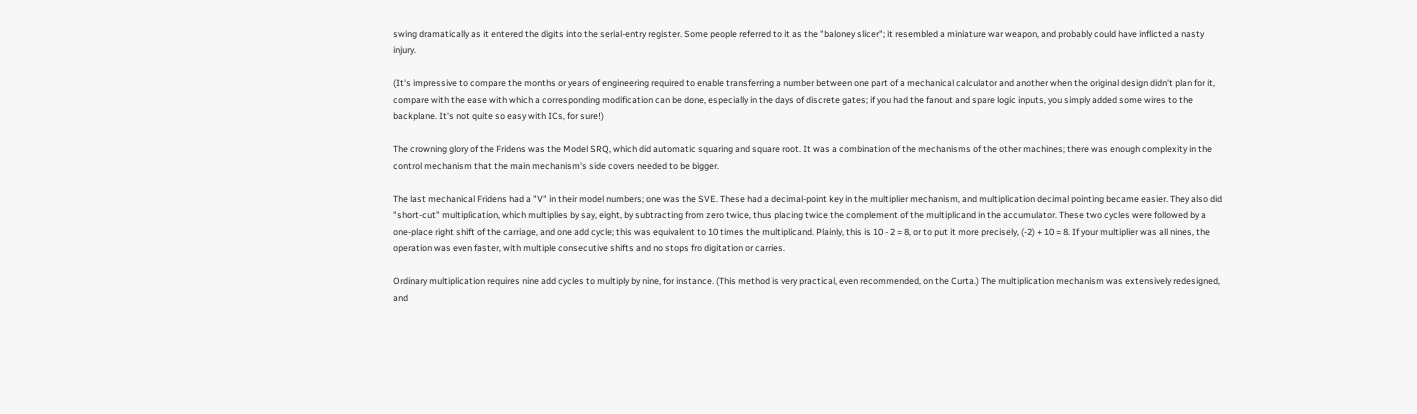swing dramatically as it entered the digits into the serial-entry register. Some people referred to it as the "baloney slicer"; it resembled a miniature war weapon, and probably could have inflicted a nasty injury.

(It's impressive to compare the months or years of engineering required to enable transferring a number between one part of a mechanical calculator and another when the original design didn't plan for it, compare with the ease with which a corresponding modification can be done, especially in the days of discrete gates; if you had the fanout and spare logic inputs, you simply added some wires to the backplane. It's not quite so easy with ICs, for sure!)

The crowning glory of the Fridens was the Model SRQ, which did automatic squaring and square root. It was a combination of the mechanisms of the other machines; there was enough complexity in the control mechanism that the main mechanism's side covers needed to be bigger.

The last mechanical Fridens had a "V" in their model numbers; one was the SVE. These had a decimal-point key in the multiplier mechanism, and multiplication decimal pointing became easier. They also did "short-cut" multiplication, which multiplies by say, eight, by subtracting from zero twice, thus placing twice the complement of the multiplicand in the accumulator. These two cycles were followed by a one-place right shift of the carriage, and one add cycle; this was equivalent to 10 times the multiplicand. Plainly, this is 10 - 2 = 8, or to put it more precisely, (-2) + 10 = 8. If your multiplier was all nines, the operation was even faster, with multiple consecutive shifts and no stops fro digitation or carries.

Ordinary multiplication requires nine add cycles to multiply by nine, for instance. (This method is very practical, even recommended, on the Curta.) The multiplication mechanism was extensively redesigned, and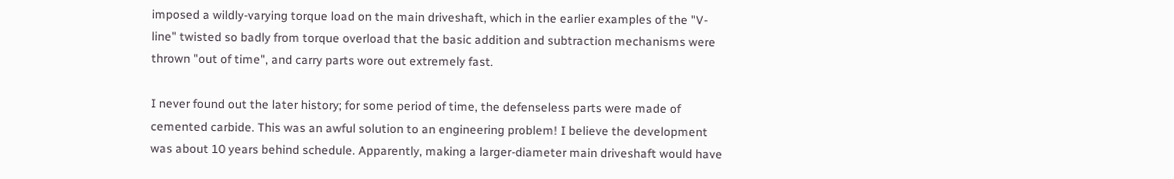imposed a wildly-varying torque load on the main driveshaft, which in the earlier examples of the "V-line" twisted so badly from torque overload that the basic addition and subtraction mechanisms were thrown "out of time", and carry parts wore out extremely fast.

I never found out the later history; for some period of time, the defenseless parts were made of cemented carbide. This was an awful solution to an engineering problem! I believe the development was about 10 years behind schedule. Apparently, making a larger-diameter main driveshaft would have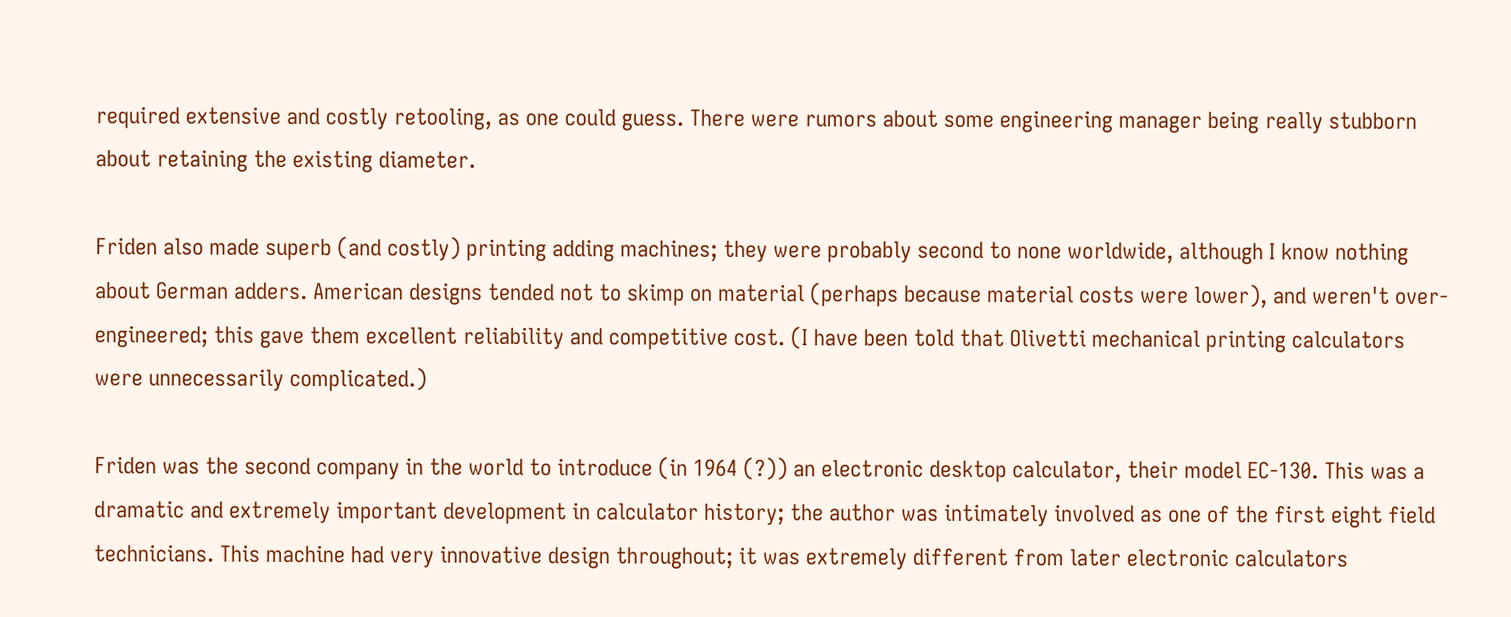required extensive and costly retooling, as one could guess. There were rumors about some engineering manager being really stubborn about retaining the existing diameter.

Friden also made superb (and costly) printing adding machines; they were probably second to none worldwide, although I know nothing about German adders. American designs tended not to skimp on material (perhaps because material costs were lower), and weren't over-engineered; this gave them excellent reliability and competitive cost. (I have been told that Olivetti mechanical printing calculators were unnecessarily complicated.)

Friden was the second company in the world to introduce (in 1964 (?)) an electronic desktop calculator, their model EC-130. This was a dramatic and extremely important development in calculator history; the author was intimately involved as one of the first eight field technicians. This machine had very innovative design throughout; it was extremely different from later electronic calculators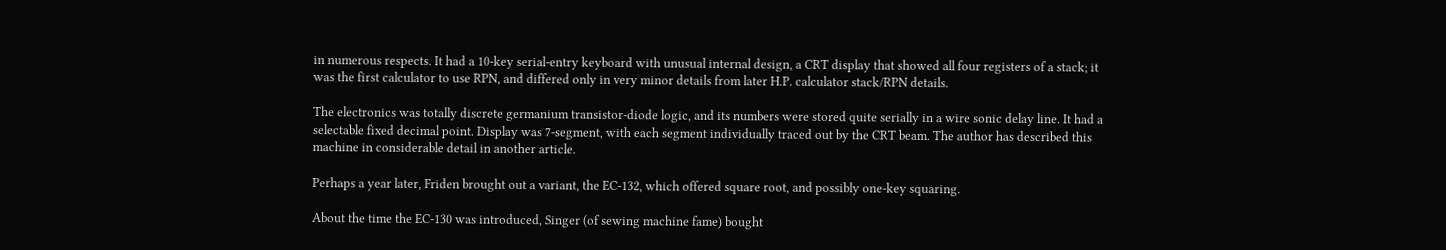in numerous respects. It had a 10-key serial-entry keyboard with unusual internal design, a CRT display that showed all four registers of a stack; it was the first calculator to use RPN, and differed only in very minor details from later H.P. calculator stack/RPN details.

The electronics was totally discrete germanium transistor-diode logic, and its numbers were stored quite serially in a wire sonic delay line. It had a selectable fixed decimal point. Display was 7-segment, with each segment individually traced out by the CRT beam. The author has described this machine in considerable detail in another article.

Perhaps a year later, Friden brought out a variant, the EC-132, which offered square root, and possibly one-key squaring.

About the time the EC-130 was introduced, Singer (of sewing machine fame) bought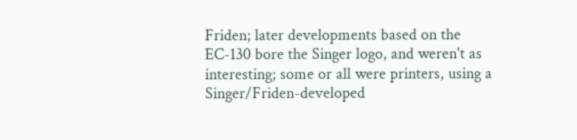Friden; later developments based on the EC-130 bore the Singer logo, and weren't as interesting; some or all were printers, using a Singer/Friden-developed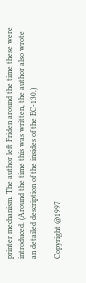printer mechanism. The author left Friden around the time these were introduced. (Around the time this was written, the author also wrote an detailed description of the insides of the EC-130.)

Copyright @1997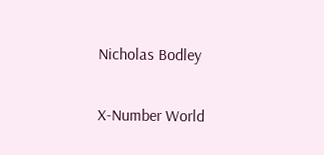Nicholas Bodley

X-Number World